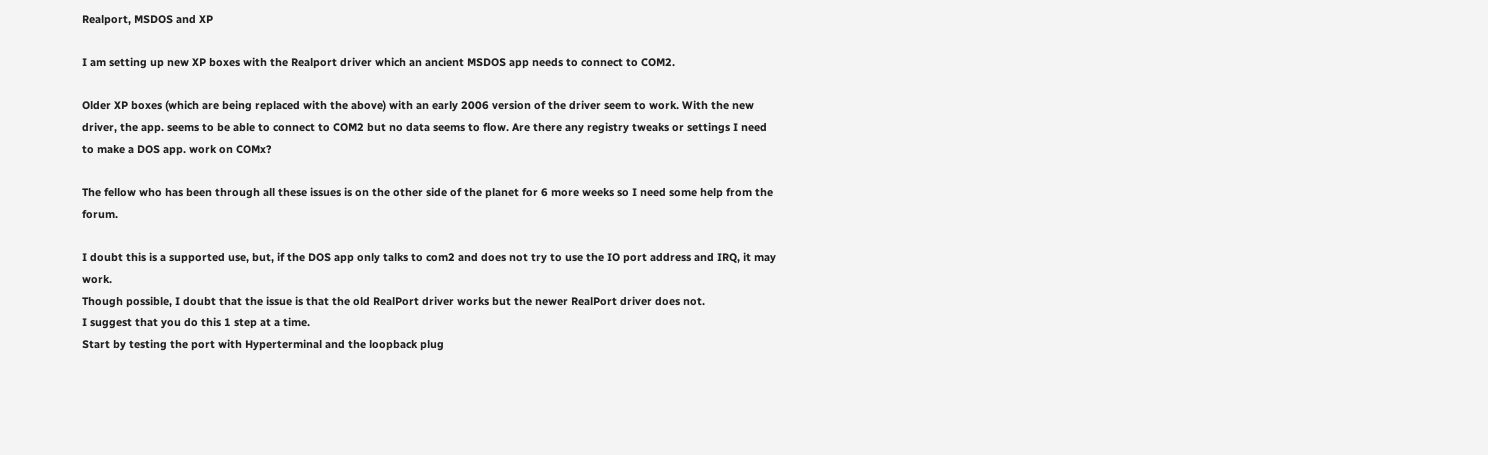Realport, MSDOS and XP

I am setting up new XP boxes with the Realport driver which an ancient MSDOS app needs to connect to COM2.

Older XP boxes (which are being replaced with the above) with an early 2006 version of the driver seem to work. With the new driver, the app. seems to be able to connect to COM2 but no data seems to flow. Are there any registry tweaks or settings I need to make a DOS app. work on COMx?

The fellow who has been through all these issues is on the other side of the planet for 6 more weeks so I need some help from the forum.

I doubt this is a supported use, but, if the DOS app only talks to com2 and does not try to use the IO port address and IRQ, it may work.
Though possible, I doubt that the issue is that the old RealPort driver works but the newer RealPort driver does not.
I suggest that you do this 1 step at a time.
Start by testing the port with Hyperterminal and the loopback plug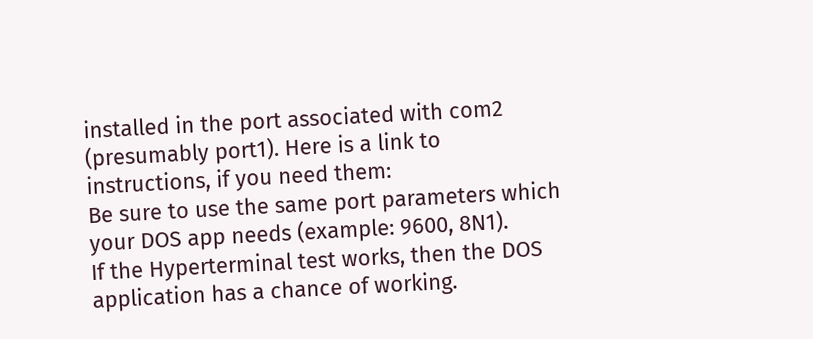installed in the port associated with com2 (presumably port1). Here is a link to instructions, if you need them:
Be sure to use the same port parameters which your DOS app needs (example: 9600, 8N1).
If the Hyperterminal test works, then the DOS application has a chance of working.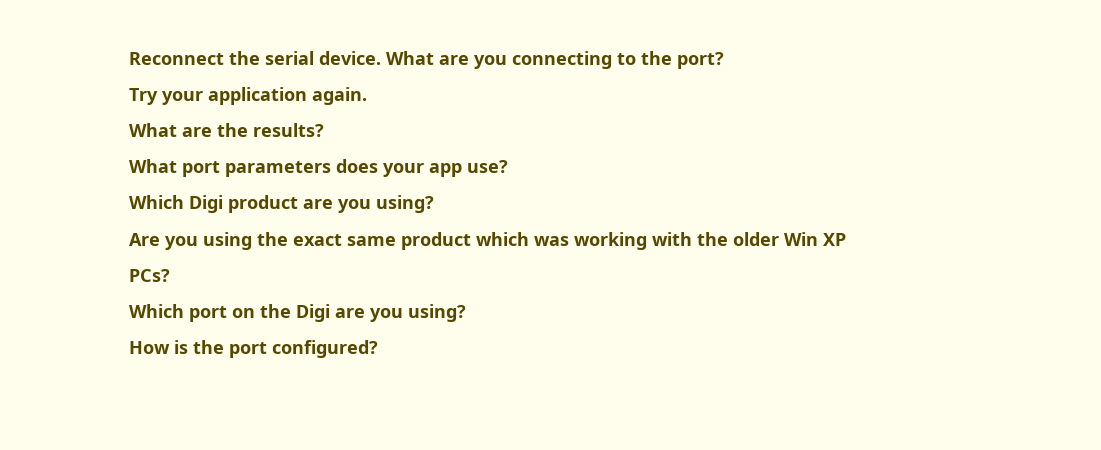Reconnect the serial device. What are you connecting to the port?
Try your application again.
What are the results?
What port parameters does your app use?
Which Digi product are you using?
Are you using the exact same product which was working with the older Win XP PCs?
Which port on the Digi are you using?
How is the port configured?